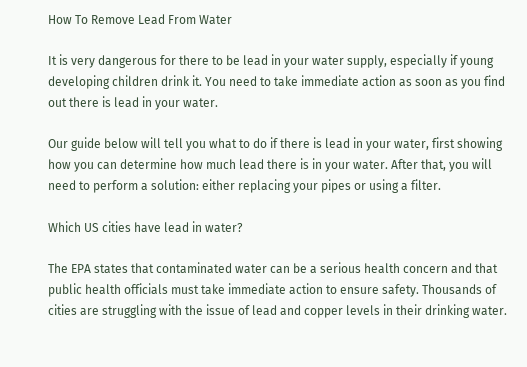How To Remove Lead From Water

It is very dangerous for there to be lead in your water supply, especially if young developing children drink it. You need to take immediate action as soon as you find out there is lead in your water.

Our guide below will tell you what to do if there is lead in your water, first showing how you can determine how much lead there is in your water. After that, you will need to perform a solution: either replacing your pipes or using a filter.

Which US cities have lead in water?

The EPA states that contaminated water can be a serious health concern and that public health officials must take immediate action to ensure safety. Thousands of cities are struggling with the issue of lead and copper levels in their drinking water.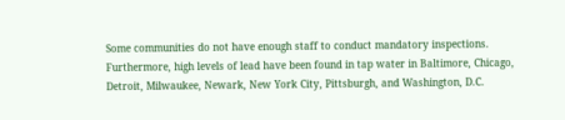Some communities do not have enough staff to conduct mandatory inspections. Furthermore, high levels of lead have been found in tap water in Baltimore, Chicago, Detroit, Milwaukee, Newark, New York City, Pittsburgh, and Washington, D.C.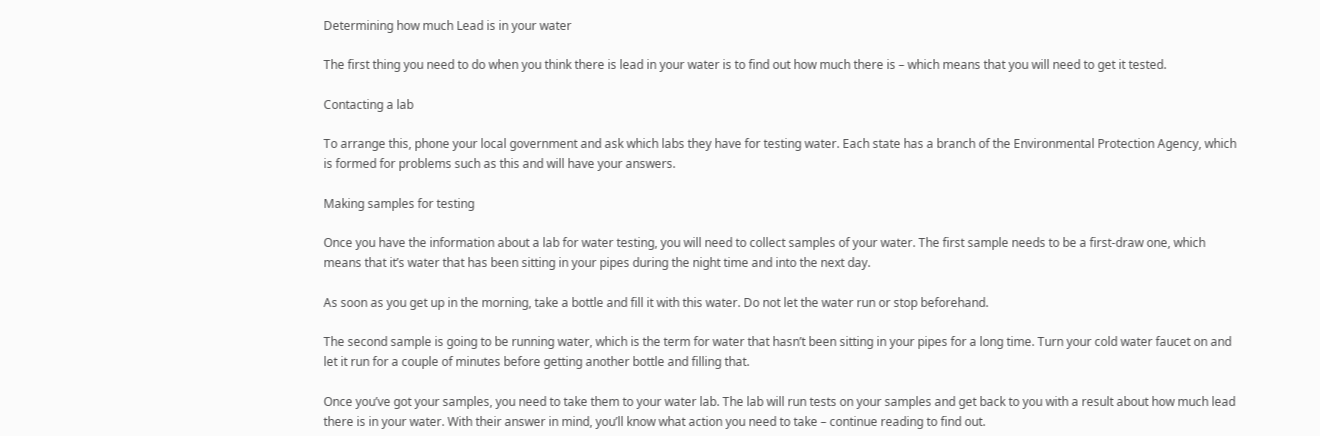Determining how much Lead is in your water

The first thing you need to do when you think there is lead in your water is to find out how much there is – which means that you will need to get it tested.

Contacting a lab

To arrange this, phone your local government and ask which labs they have for testing water. Each state has a branch of the Environmental Protection Agency, which is formed for problems such as this and will have your answers.

Making samples for testing

Once you have the information about a lab for water testing, you will need to collect samples of your water. The first sample needs to be a first-draw one, which means that it’s water that has been sitting in your pipes during the night time and into the next day.

As soon as you get up in the morning, take a bottle and fill it with this water. Do not let the water run or stop beforehand.

The second sample is going to be running water, which is the term for water that hasn’t been sitting in your pipes for a long time. Turn your cold water faucet on and let it run for a couple of minutes before getting another bottle and filling that.

Once you’ve got your samples, you need to take them to your water lab. The lab will run tests on your samples and get back to you with a result about how much lead there is in your water. With their answer in mind, you’ll know what action you need to take – continue reading to find out.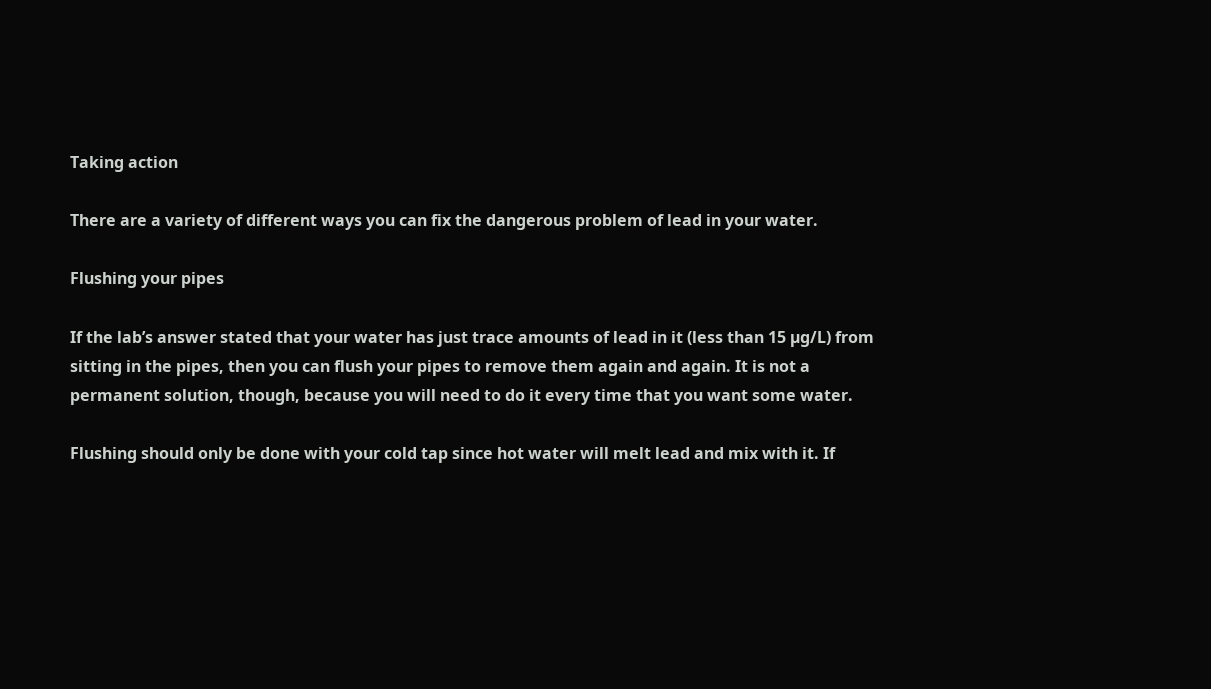Taking action

There are a variety of different ways you can fix the dangerous problem of lead in your water.

Flushing your pipes

If the lab’s answer stated that your water has just trace amounts of lead in it (less than 15 µg/L) from sitting in the pipes, then you can flush your pipes to remove them again and again. It is not a permanent solution, though, because you will need to do it every time that you want some water.

Flushing should only be done with your cold tap since hot water will melt lead and mix with it. If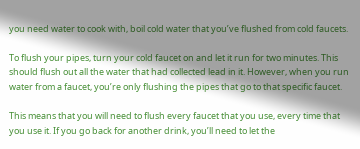you need water to cook with, boil cold water that you’ve flushed from cold faucets.

To flush your pipes, turn your cold faucet on and let it run for two minutes. This should flush out all the water that had collected lead in it. However, when you run water from a faucet, you’re only flushing the pipes that go to that specific faucet.

This means that you will need to flush every faucet that you use, every time that you use it. If you go back for another drink, you’ll need to let the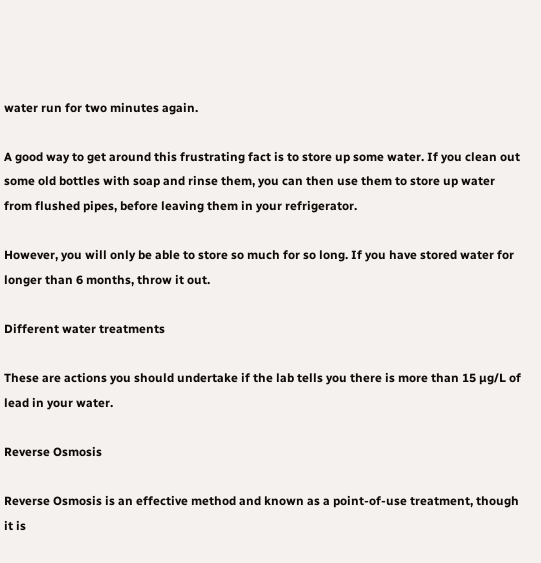water run for two minutes again.

A good way to get around this frustrating fact is to store up some water. If you clean out some old bottles with soap and rinse them, you can then use them to store up water from flushed pipes, before leaving them in your refrigerator.

However, you will only be able to store so much for so long. If you have stored water for longer than 6 months, throw it out.

Different water treatments

These are actions you should undertake if the lab tells you there is more than 15 µg/L of lead in your water.

Reverse Osmosis

Reverse Osmosis is an effective method and known as a point-of-use treatment, though it is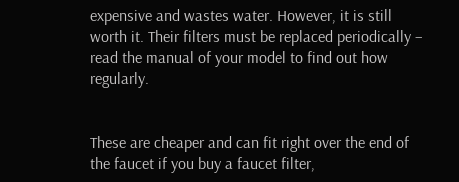expensive and wastes water. However, it is still worth it. Their filters must be replaced periodically – read the manual of your model to find out how regularly.


These are cheaper and can fit right over the end of the faucet if you buy a faucet filter,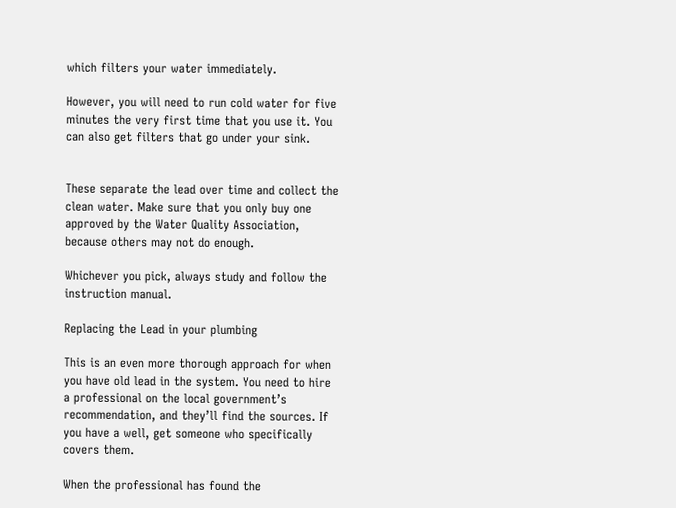which filters your water immediately.

However, you will need to run cold water for five minutes the very first time that you use it. You can also get filters that go under your sink.


These separate the lead over time and collect the clean water. Make sure that you only buy one approved by the Water Quality Association, because others may not do enough.

Whichever you pick, always study and follow the instruction manual.

Replacing the Lead in your plumbing

This is an even more thorough approach for when you have old lead in the system. You need to hire a professional on the local government’s recommendation, and they’ll find the sources. If you have a well, get someone who specifically covers them.

When the professional has found the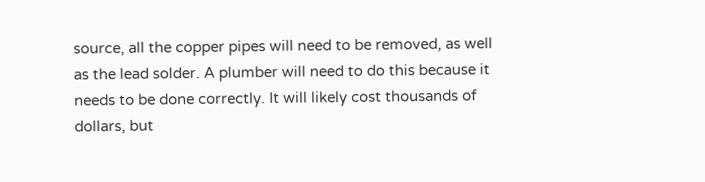source, all the copper pipes will need to be removed, as well as the lead solder. A plumber will need to do this because it needs to be done correctly. It will likely cost thousands of dollars, but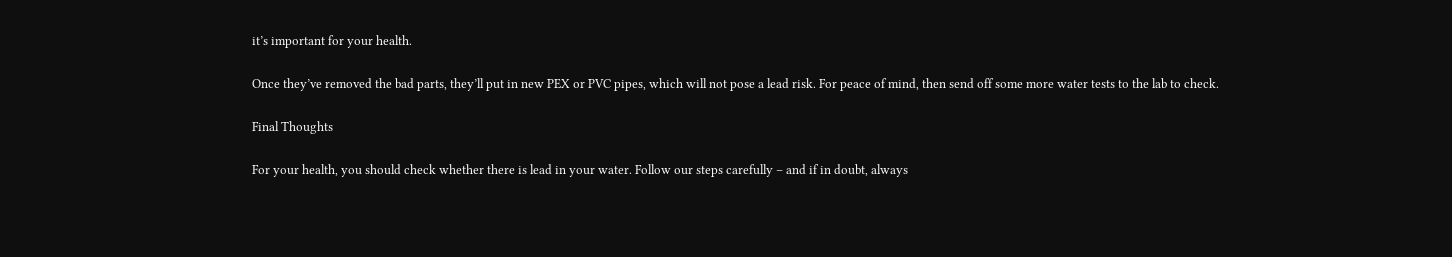it’s important for your health.

Once they’ve removed the bad parts, they’ll put in new PEX or PVC pipes, which will not pose a lead risk. For peace of mind, then send off some more water tests to the lab to check.

Final Thoughts

For your health, you should check whether there is lead in your water. Follow our steps carefully – and if in doubt, always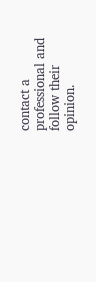contact a professional and follow their opinion.